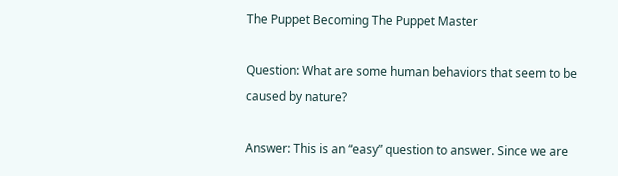The Puppet Becoming The Puppet Master

Question: What are some human behaviors that seem to be caused by nature?

Answer: This is an “easy” question to answer. Since we are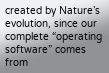created by Nature’s evolution, since our complete “operating software” comes from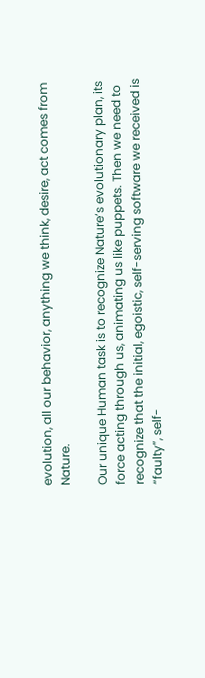evolution, all our behavior, anything we think, desire, act comes from Nature.

Our unique Human task is to recognize Nature’s evolutionary plan, its force acting through us, animating us like puppets. Then we need to recognize that the initial, egoistic, self-serving software we received is “faulty”, self-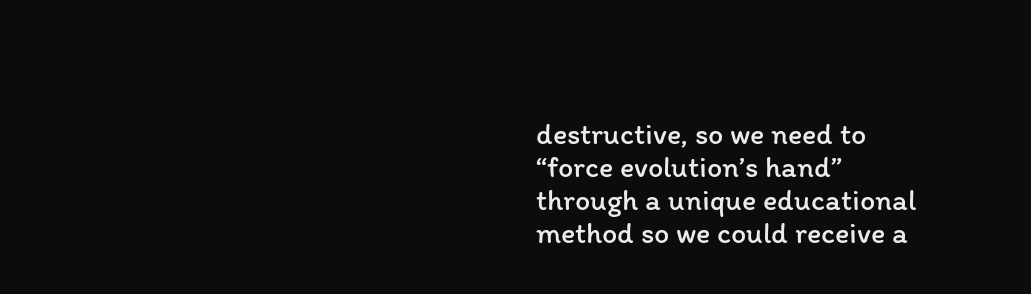destructive, so we need to “force evolution’s hand” through a unique educational method so we could receive a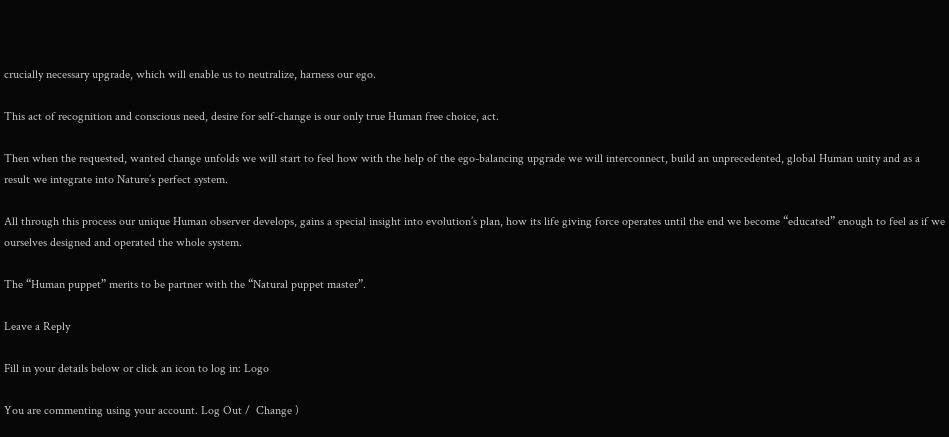crucially necessary upgrade, which will enable us to neutralize, harness our ego.

This act of recognition and conscious need, desire for self-change is our only true Human free choice, act.

Then when the requested, wanted change unfolds we will start to feel how with the help of the ego-balancing upgrade we will interconnect, build an unprecedented, global Human unity and as a result we integrate into Nature’s perfect system.

All through this process our unique Human observer develops, gains a special insight into evolution’s plan, how its life giving force operates until the end we become “educated” enough to feel as if we ourselves designed and operated the whole system.

The “Human puppet” merits to be partner with the “Natural puppet master”.

Leave a Reply

Fill in your details below or click an icon to log in: Logo

You are commenting using your account. Log Out /  Change )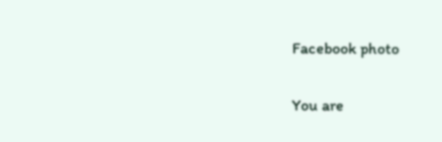Facebook photo

You are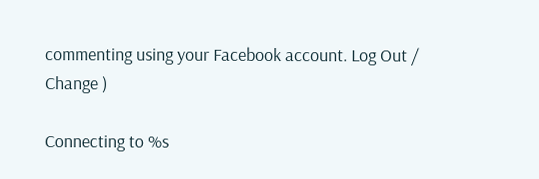commenting using your Facebook account. Log Out /  Change )

Connecting to %s